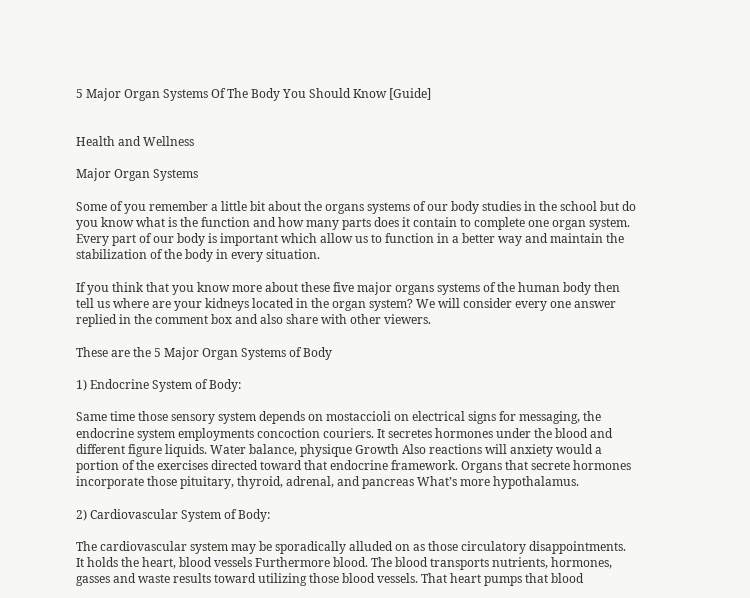5 Major Organ Systems Of The Body You Should Know [Guide]


Health and Wellness

Major Organ Systems

Some of you remember a little bit about the organs systems of our body studies in the school but do you know what is the function and how many parts does it contain to complete one organ system. Every part of our body is important which allow us to function in a better way and maintain the stabilization of the body in every situation.

If you think that you know more about these five major organs systems of the human body then tell us where are your kidneys located in the organ system? We will consider every one answer replied in the comment box and also share with other viewers.

These are the 5 Major Organ Systems of Body

1) Endocrine System of Body:

Same time those sensory system depends on mostaccioli on electrical signs for messaging, the endocrine system employments concoction couriers. It secretes hormones under the blood and different figure liquids. Water balance, physique Growth Also reactions will anxiety would a portion of the exercises directed toward that endocrine framework. Organs that secrete hormones incorporate those pituitary, thyroid, adrenal, and pancreas What’s more hypothalamus.

2) Cardiovascular System of Body:

The cardiovascular system may be sporadically alluded on as those circulatory disappointments. It holds the heart, blood vessels Furthermore blood. The blood transports nutrients, hormones, gasses and waste results toward utilizing those blood vessels. That heart pumps that blood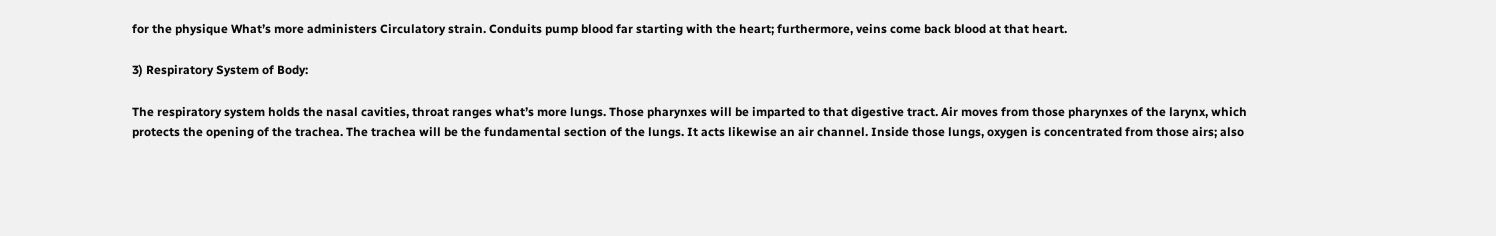for the physique What’s more administers Circulatory strain. Conduits pump blood far starting with the heart; furthermore, veins come back blood at that heart.

3) Respiratory System of Body:

The respiratory system holds the nasal cavities, throat ranges what’s more lungs. Those pharynxes will be imparted to that digestive tract. Air moves from those pharynxes of the larynx, which protects the opening of the trachea. The trachea will be the fundamental section of the lungs. It acts likewise an air channel. Inside those lungs, oxygen is concentrated from those airs; also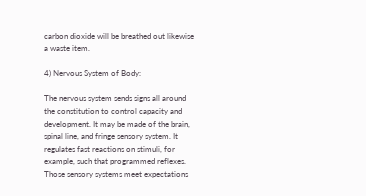carbon dioxide will be breathed out likewise a waste item.

4) Nervous System of Body:

The nervous system sends signs all around the constitution to control capacity and development. It may be made of the brain, spinal line, and fringe sensory system. It regulates fast reactions on stimuli, for example, such that programmed reflexes. Those sensory systems meet expectations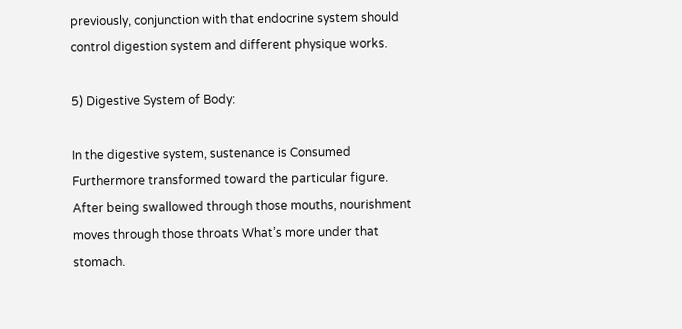previously, conjunction with that endocrine system should control digestion system and different physique works.

5) Digestive System of Body:

In the digestive system, sustenance is Consumed Furthermore transformed toward the particular figure. After being swallowed through those mouths, nourishment moves through those throats What’s more under that stomach.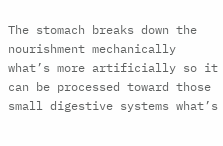The stomach breaks down the nourishment mechanically what’s more artificially so it can be processed toward those small digestive systems what’s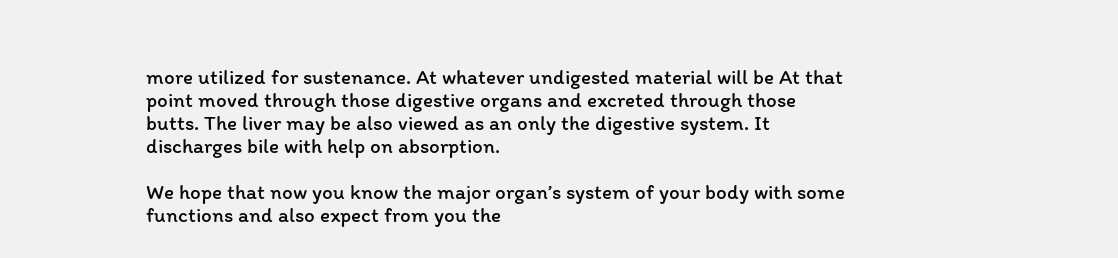more utilized for sustenance. At whatever undigested material will be At that point moved through those digestive organs and excreted through those butts. The liver may be also viewed as an only the digestive system. It discharges bile with help on absorption.

We hope that now you know the major organ’s system of your body with some functions and also expect from you the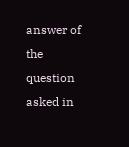answer of the question asked in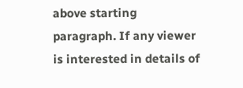above starting paragraph. If any viewer is interested in details of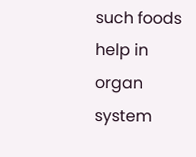such foods help in organ system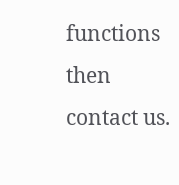functions then contact us.